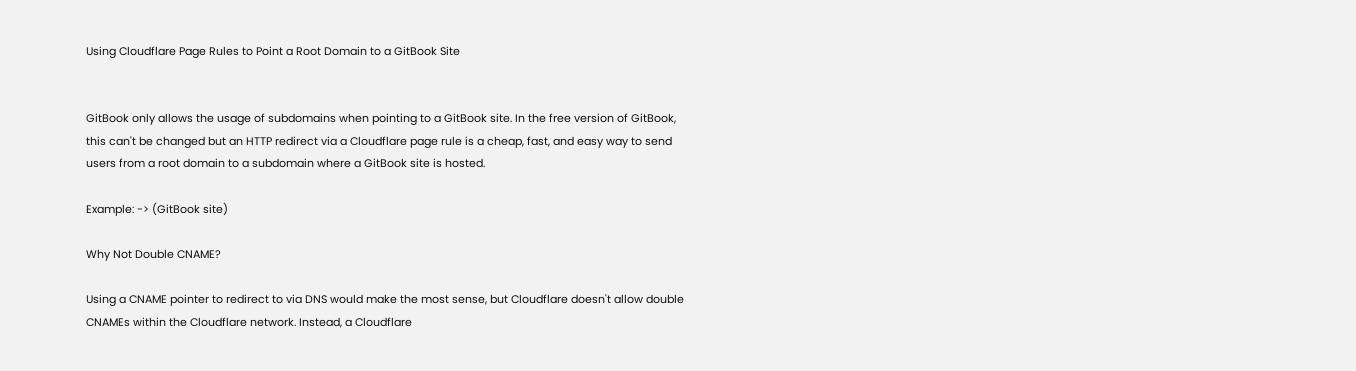Using Cloudflare Page Rules to Point a Root Domain to a GitBook Site


GitBook only allows the usage of subdomains when pointing to a GitBook site. In the free version of GitBook, this can't be changed but an HTTP redirect via a Cloudflare page rule is a cheap, fast, and easy way to send users from a root domain to a subdomain where a GitBook site is hosted.

Example: -> (GitBook site)

Why Not Double CNAME?

Using a CNAME pointer to redirect to via DNS would make the most sense, but Cloudflare doesn't allow double CNAMEs within the Cloudflare network. Instead, a Cloudflare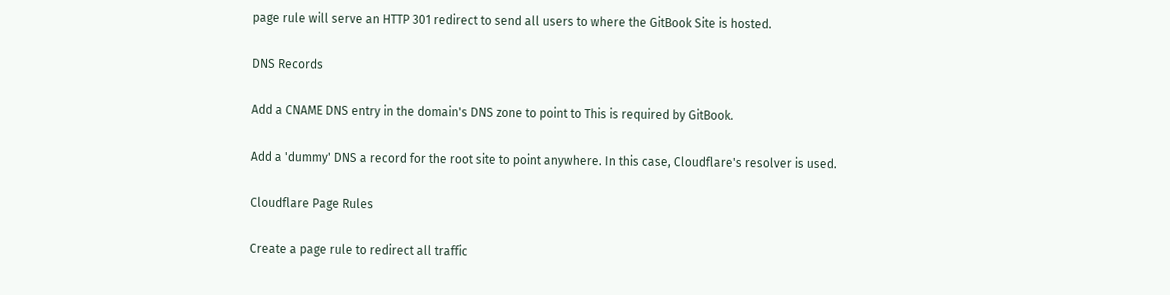page rule will serve an HTTP 301 redirect to send all users to where the GitBook Site is hosted.

DNS Records

Add a CNAME DNS entry in the domain's DNS zone to point to This is required by GitBook.

Add a 'dummy' DNS a record for the root site to point anywhere. In this case, Cloudflare's resolver is used.

Cloudflare Page Rules

Create a page rule to redirect all traffic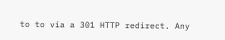to to via a 301 HTTP redirect. Any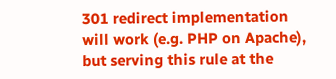301 redirect implementation will work (e.g. PHP on Apache), but serving this rule at the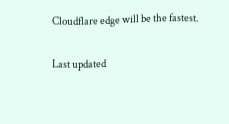Cloudflare edge will be the fastest.

Last updated